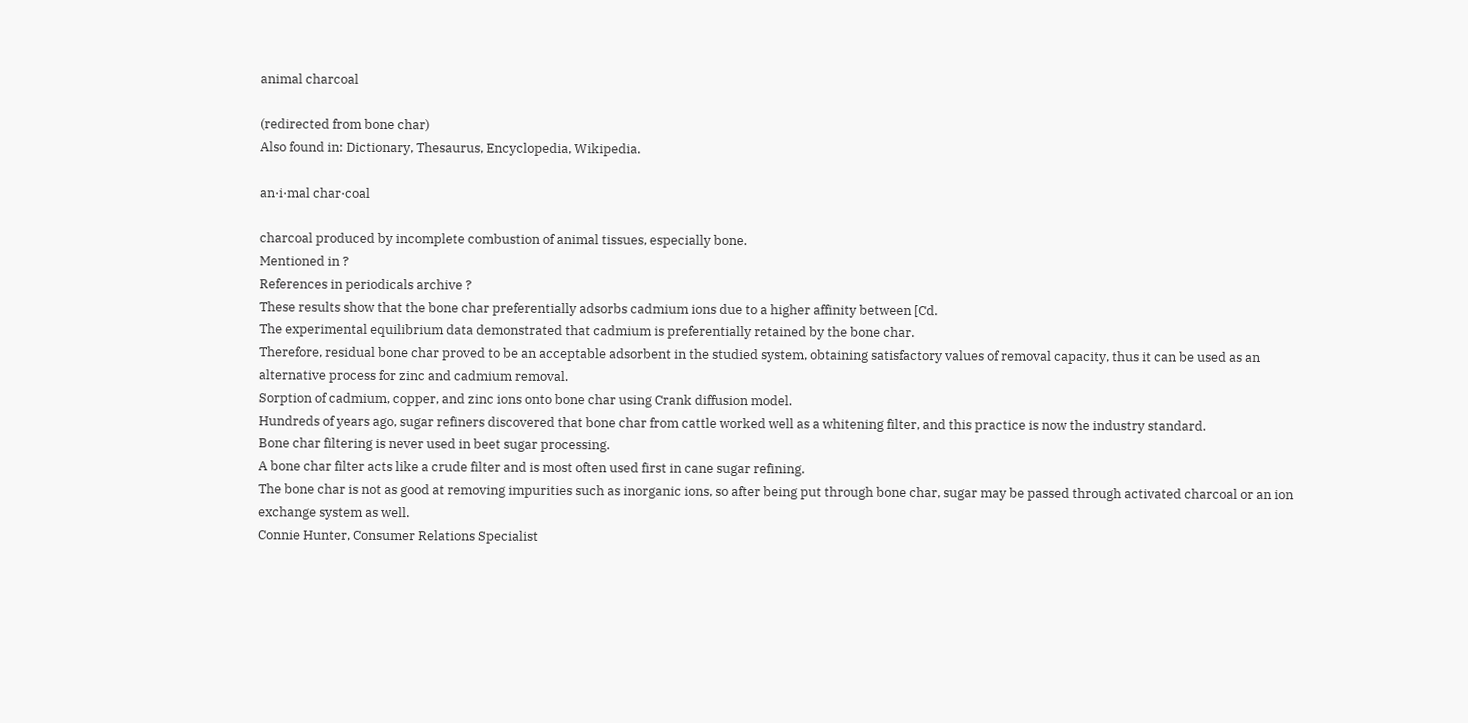animal charcoal

(redirected from bone char)
Also found in: Dictionary, Thesaurus, Encyclopedia, Wikipedia.

an·i·mal char·coal

charcoal produced by incomplete combustion of animal tissues, especially bone.
Mentioned in ?
References in periodicals archive ?
These results show that the bone char preferentially adsorbs cadmium ions due to a higher affinity between [Cd.
The experimental equilibrium data demonstrated that cadmium is preferentially retained by the bone char.
Therefore, residual bone char proved to be an acceptable adsorbent in the studied system, obtaining satisfactory values of removal capacity, thus it can be used as an alternative process for zinc and cadmium removal.
Sorption of cadmium, copper, and zinc ions onto bone char using Crank diffusion model.
Hundreds of years ago, sugar refiners discovered that bone char from cattle worked well as a whitening filter, and this practice is now the industry standard.
Bone char filtering is never used in beet sugar processing.
A bone char filter acts like a crude filter and is most often used first in cane sugar refining.
The bone char is not as good at removing impurities such as inorganic ions, so after being put through bone char, sugar may be passed through activated charcoal or an ion exchange system as well.
Connie Hunter, Consumer Relations Specialist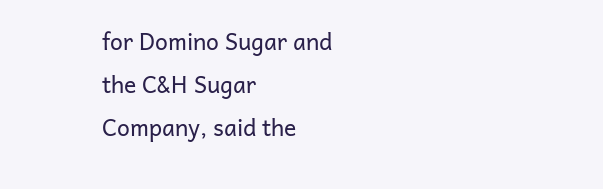for Domino Sugar and the C&H Sugar Company, said the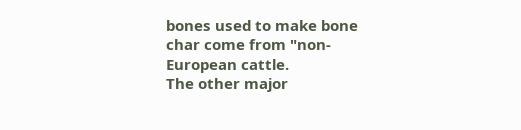bones used to make bone char come from "non-European cattle.
The other major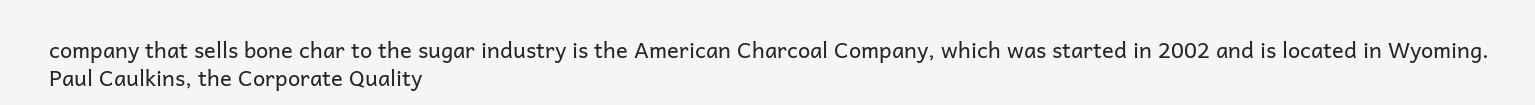company that sells bone char to the sugar industry is the American Charcoal Company, which was started in 2002 and is located in Wyoming.
Paul Caulkins, the Corporate Quality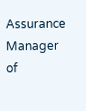Assurance Manager of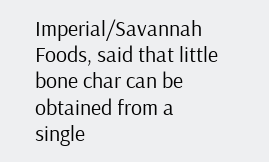Imperial/Savannah Foods, said that little bone char can be obtained from a single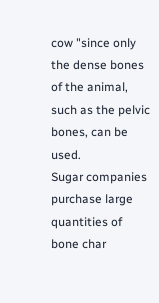cow "since only the dense bones of the animal, such as the pelvic bones, can be used.
Sugar companies purchase large quantities of bone char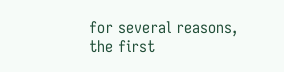for several reasons, the first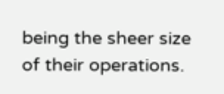being the sheer size of their operations.